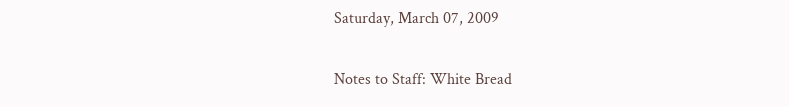Saturday, March 07, 2009

Notes to Staff: White Bread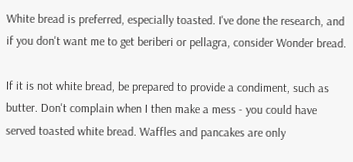White bread is preferred, especially toasted. I've done the research, and if you don't want me to get beriberi or pellagra, consider Wonder bread.

If it is not white bread, be prepared to provide a condiment, such as butter. Don't complain when I then make a mess - you could have served toasted white bread. Waffles and pancakes are only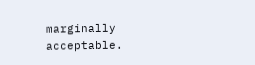marginally acceptable.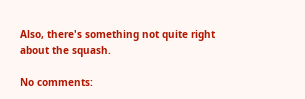Also, there's something not quite right about the squash.

No comments: